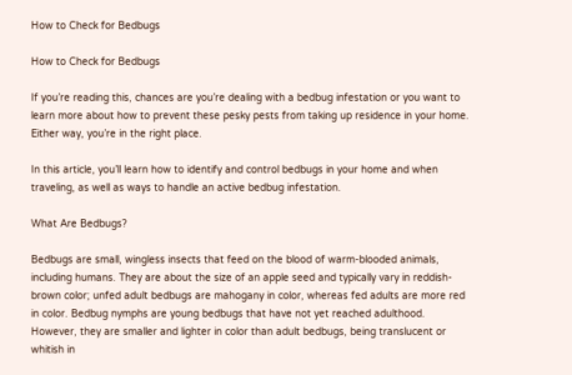How to Check for Bedbugs

How to Check for Bedbugs

If you’re reading this, chances are you’re dealing with a bedbug infestation or you want to learn more about how to prevent these pesky pests from taking up residence in your home. Either way, you’re in the right place.

In this article, you’ll learn how to identify and control bedbugs in your home and when traveling, as well as ways to handle an active bedbug infestation.

What Are Bedbugs?

Bedbugs are small, wingless insects that feed on the blood of warm-blooded animals, including humans. They are about the size of an apple seed and typically vary in reddish-brown color; unfed adult bedbugs are mahogany in color, whereas fed adults are more red in color. Bedbug nymphs are young bedbugs that have not yet reached adulthood. However, they are smaller and lighter in color than adult bedbugs, being translucent or whitish in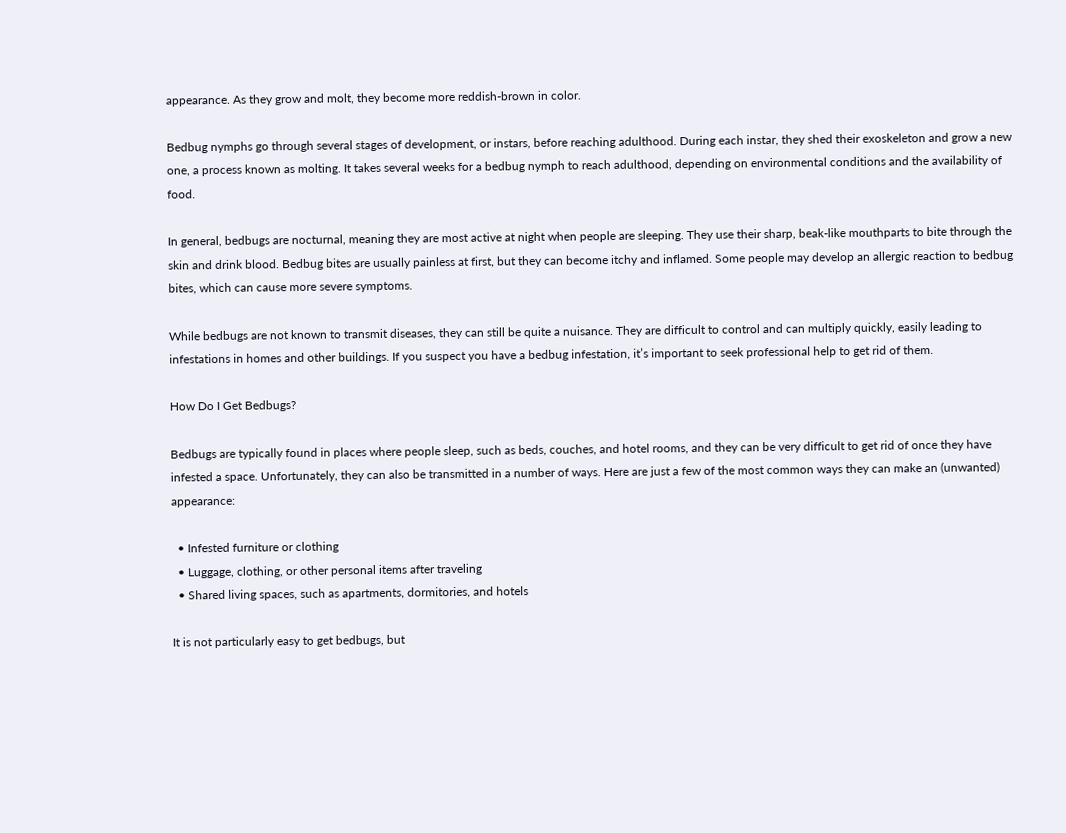appearance. As they grow and molt, they become more reddish-brown in color.

Bedbug nymphs go through several stages of development, or instars, before reaching adulthood. During each instar, they shed their exoskeleton and grow a new one, a process known as molting. It takes several weeks for a bedbug nymph to reach adulthood, depending on environmental conditions and the availability of food.

In general, bedbugs are nocturnal, meaning they are most active at night when people are sleeping. They use their sharp, beak-like mouthparts to bite through the skin and drink blood. Bedbug bites are usually painless at first, but they can become itchy and inflamed. Some people may develop an allergic reaction to bedbug bites, which can cause more severe symptoms.

While bedbugs are not known to transmit diseases, they can still be quite a nuisance. They are difficult to control and can multiply quickly, easily leading to infestations in homes and other buildings. If you suspect you have a bedbug infestation, it’s important to seek professional help to get rid of them.

How Do I Get Bedbugs?

Bedbugs are typically found in places where people sleep, such as beds, couches, and hotel rooms, and they can be very difficult to get rid of once they have infested a space. Unfortunately, they can also be transmitted in a number of ways. Here are just a few of the most common ways they can make an (unwanted) appearance:

  • Infested furniture or clothing
  • Luggage, clothing, or other personal items after traveling
  • Shared living spaces, such as apartments, dormitories, and hotels

It is not particularly easy to get bedbugs, but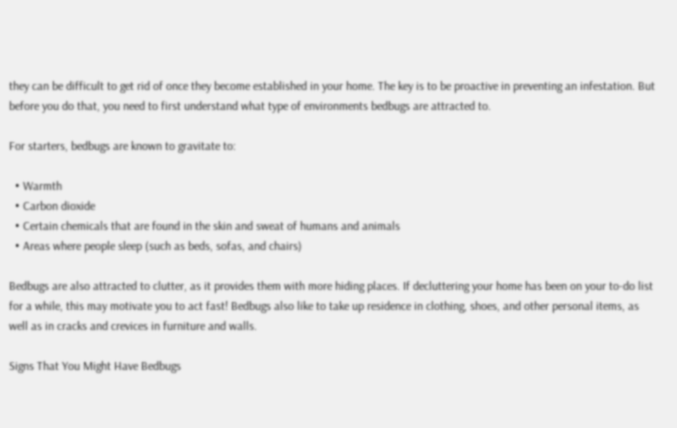they can be difficult to get rid of once they become established in your home. The key is to be proactive in preventing an infestation. But before you do that, you need to first understand what type of environments bedbugs are attracted to.

For starters, bedbugs are known to gravitate to:

  • Warmth
  • Carbon dioxide
  • Certain chemicals that are found in the skin and sweat of humans and animals
  • Areas where people sleep (such as beds, sofas, and chairs)

Bedbugs are also attracted to clutter, as it provides them with more hiding places. If decluttering your home has been on your to-do list for a while, this may motivate you to act fast! Bedbugs also like to take up residence in clothing, shoes, and other personal items, as well as in cracks and crevices in furniture and walls.

Signs That You Might Have Bedbugs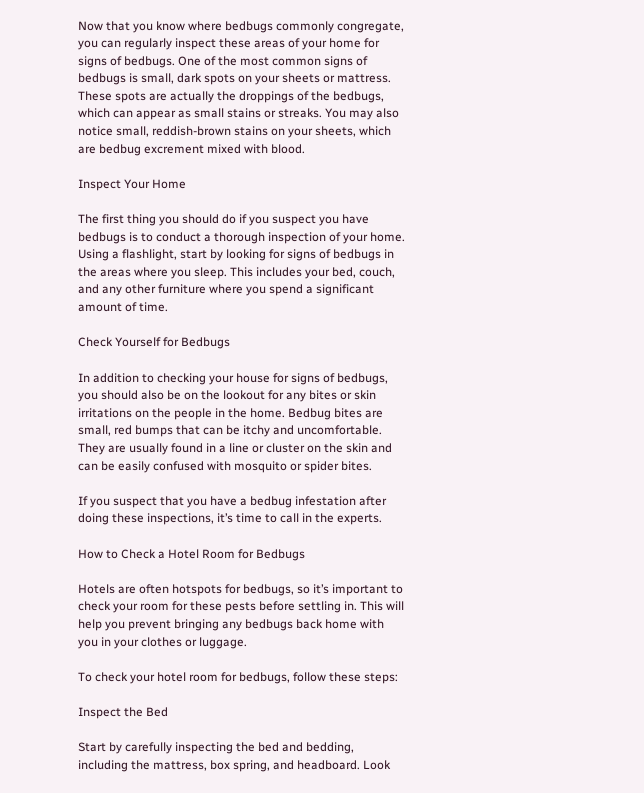Now that you know where bedbugs commonly congregate, you can regularly inspect these areas of your home for signs of bedbugs. One of the most common signs of bedbugs is small, dark spots on your sheets or mattress. These spots are actually the droppings of the bedbugs, which can appear as small stains or streaks. You may also notice small, reddish-brown stains on your sheets, which are bedbug excrement mixed with blood.

Inspect Your Home

The first thing you should do if you suspect you have bedbugs is to conduct a thorough inspection of your home. Using a flashlight, start by looking for signs of bedbugs in the areas where you sleep. This includes your bed, couch, and any other furniture where you spend a significant amount of time.

Check Yourself for Bedbugs

In addition to checking your house for signs of bedbugs, you should also be on the lookout for any bites or skin irritations on the people in the home. Bedbug bites are small, red bumps that can be itchy and uncomfortable. They are usually found in a line or cluster on the skin and can be easily confused with mosquito or spider bites.

If you suspect that you have a bedbug infestation after doing these inspections, it’s time to call in the experts.

How to Check a Hotel Room for Bedbugs

Hotels are often hotspots for bedbugs, so it’s important to check your room for these pests before settling in. This will help you prevent bringing any bedbugs back home with you in your clothes or luggage.

To check your hotel room for bedbugs, follow these steps:

Inspect the Bed

Start by carefully inspecting the bed and bedding, including the mattress, box spring, and headboard. Look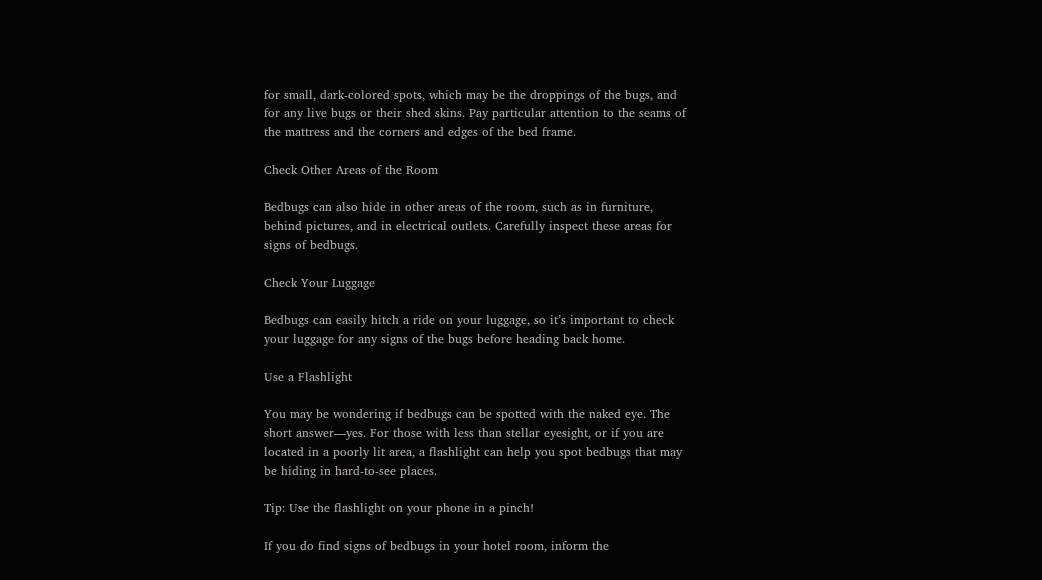for small, dark-colored spots, which may be the droppings of the bugs, and for any live bugs or their shed skins. Pay particular attention to the seams of the mattress and the corners and edges of the bed frame.

Check Other Areas of the Room

Bedbugs can also hide in other areas of the room, such as in furniture, behind pictures, and in electrical outlets. Carefully inspect these areas for signs of bedbugs.

Check Your Luggage

Bedbugs can easily hitch a ride on your luggage, so it’s important to check your luggage for any signs of the bugs before heading back home.

Use a Flashlight

You may be wondering if bedbugs can be spotted with the naked eye. The short answer—yes. For those with less than stellar eyesight, or if you are located in a poorly lit area, a flashlight can help you spot bedbugs that may be hiding in hard-to-see places.

Tip: Use the flashlight on your phone in a pinch!

If you do find signs of bedbugs in your hotel room, inform the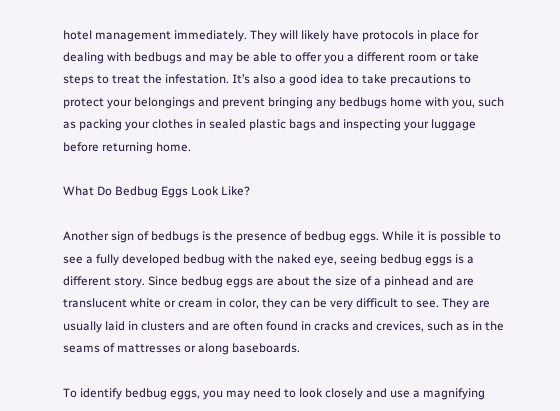hotel management immediately. They will likely have protocols in place for dealing with bedbugs and may be able to offer you a different room or take steps to treat the infestation. It’s also a good idea to take precautions to protect your belongings and prevent bringing any bedbugs home with you, such as packing your clothes in sealed plastic bags and inspecting your luggage before returning home.

What Do Bedbug Eggs Look Like?

Another sign of bedbugs is the presence of bedbug eggs. While it is possible to see a fully developed bedbug with the naked eye, seeing bedbug eggs is a different story. Since bedbug eggs are about the size of a pinhead and are translucent white or cream in color, they can be very difficult to see. They are usually laid in clusters and are often found in cracks and crevices, such as in the seams of mattresses or along baseboards.

To identify bedbug eggs, you may need to look closely and use a magnifying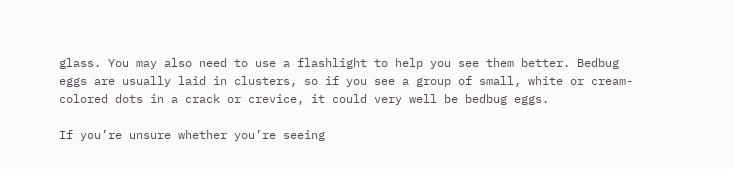glass. You may also need to use a flashlight to help you see them better. Bedbug eggs are usually laid in clusters, so if you see a group of small, white or cream-colored dots in a crack or crevice, it could very well be bedbug eggs.

If you’re unsure whether you’re seeing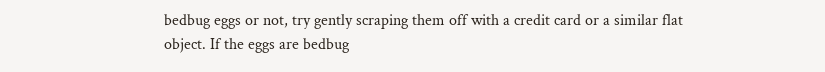bedbug eggs or not, try gently scraping them off with a credit card or a similar flat object. If the eggs are bedbug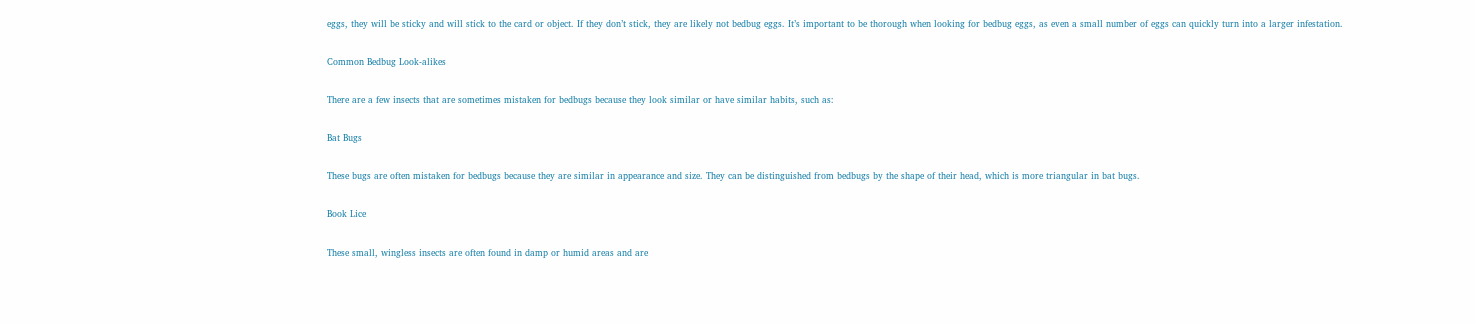eggs, they will be sticky and will stick to the card or object. If they don’t stick, they are likely not bedbug eggs. It’s important to be thorough when looking for bedbug eggs, as even a small number of eggs can quickly turn into a larger infestation.

Common Bedbug Look-alikes

There are a few insects that are sometimes mistaken for bedbugs because they look similar or have similar habits, such as:

Bat Bugs

These bugs are often mistaken for bedbugs because they are similar in appearance and size. They can be distinguished from bedbugs by the shape of their head, which is more triangular in bat bugs.

Book Lice

These small, wingless insects are often found in damp or humid areas and are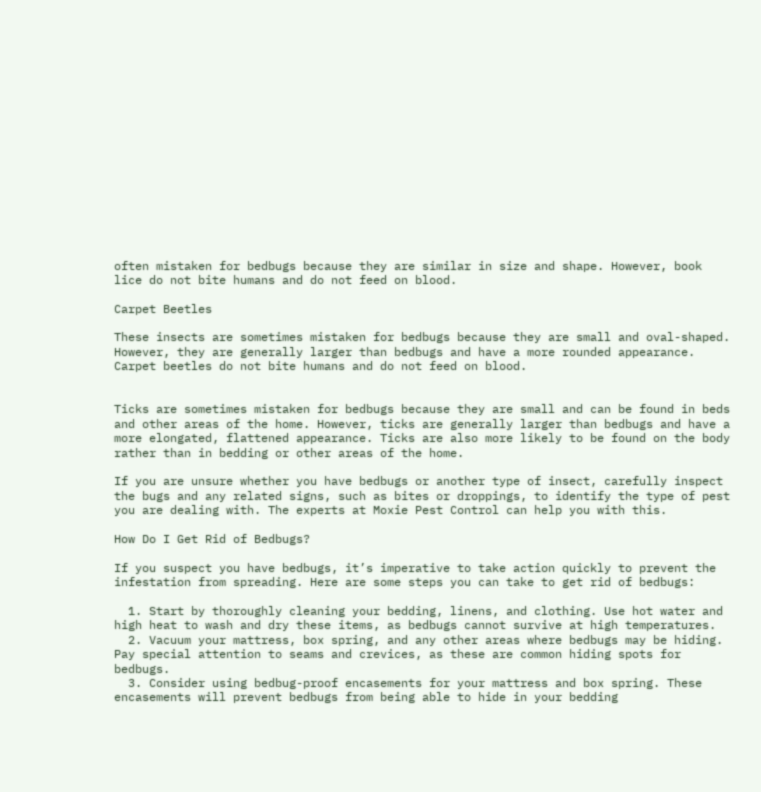often mistaken for bedbugs because they are similar in size and shape. However, book lice do not bite humans and do not feed on blood.

Carpet Beetles

These insects are sometimes mistaken for bedbugs because they are small and oval-shaped. However, they are generally larger than bedbugs and have a more rounded appearance. Carpet beetles do not bite humans and do not feed on blood.


Ticks are sometimes mistaken for bedbugs because they are small and can be found in beds and other areas of the home. However, ticks are generally larger than bedbugs and have a more elongated, flattened appearance. Ticks are also more likely to be found on the body rather than in bedding or other areas of the home.

If you are unsure whether you have bedbugs or another type of insect, carefully inspect the bugs and any related signs, such as bites or droppings, to identify the type of pest you are dealing with. The experts at Moxie Pest Control can help you with this.

How Do I Get Rid of Bedbugs?

If you suspect you have bedbugs, it’s imperative to take action quickly to prevent the infestation from spreading. Here are some steps you can take to get rid of bedbugs:

  1. Start by thoroughly cleaning your bedding, linens, and clothing. Use hot water and high heat to wash and dry these items, as bedbugs cannot survive at high temperatures.
  2. Vacuum your mattress, box spring, and any other areas where bedbugs may be hiding. Pay special attention to seams and crevices, as these are common hiding spots for bedbugs.
  3. Consider using bedbug-proof encasements for your mattress and box spring. These encasements will prevent bedbugs from being able to hide in your bedding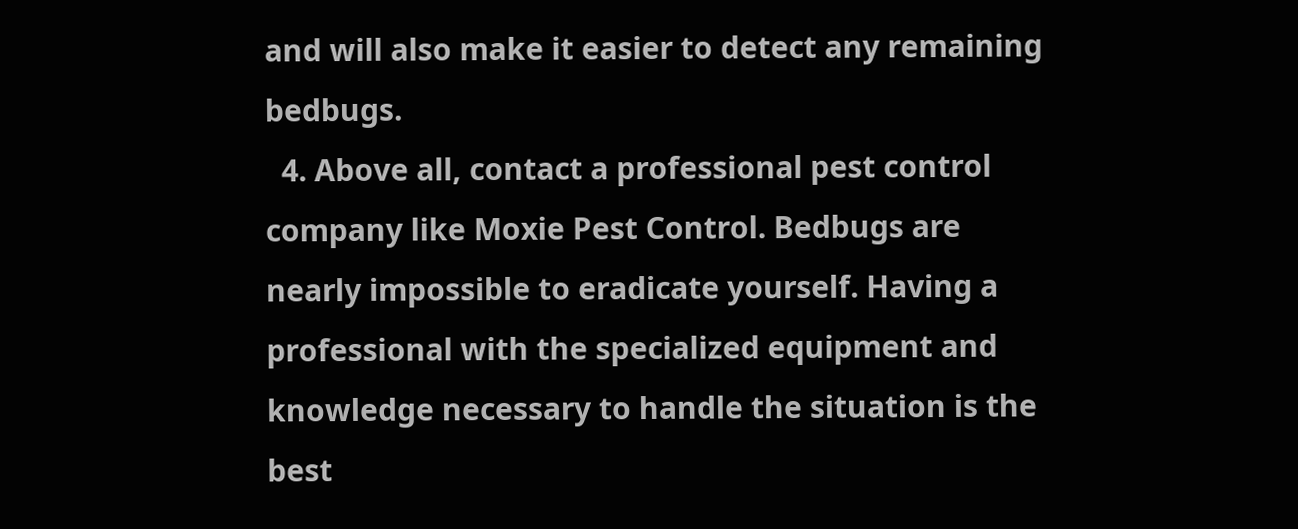and will also make it easier to detect any remaining bedbugs.
  4. Above all, contact a professional pest control company like Moxie Pest Control. Bedbugs are nearly impossible to eradicate yourself. Having a professional with the specialized equipment and knowledge necessary to handle the situation is the best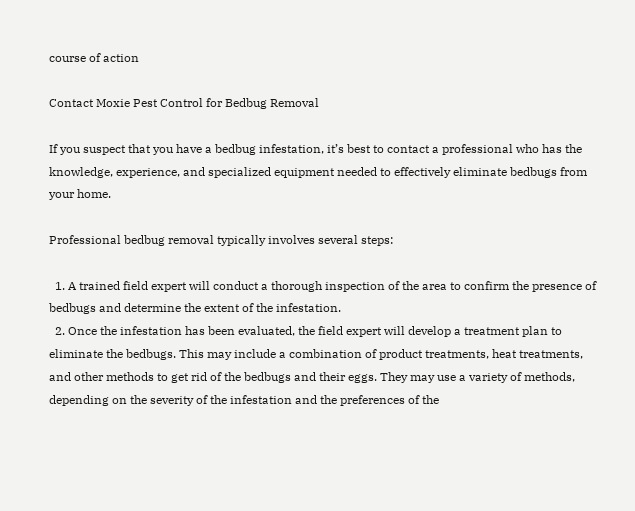course of action

Contact Moxie Pest Control for Bedbug Removal

If you suspect that you have a bedbug infestation, it’s best to contact a professional who has the knowledge, experience, and specialized equipment needed to effectively eliminate bedbugs from your home.

Professional bedbug removal typically involves several steps:

  1. A trained field expert will conduct a thorough inspection of the area to confirm the presence of bedbugs and determine the extent of the infestation.
  2. Once the infestation has been evaluated, the field expert will develop a treatment plan to eliminate the bedbugs. This may include a combination of product treatments, heat treatments, and other methods to get rid of the bedbugs and their eggs. They may use a variety of methods, depending on the severity of the infestation and the preferences of the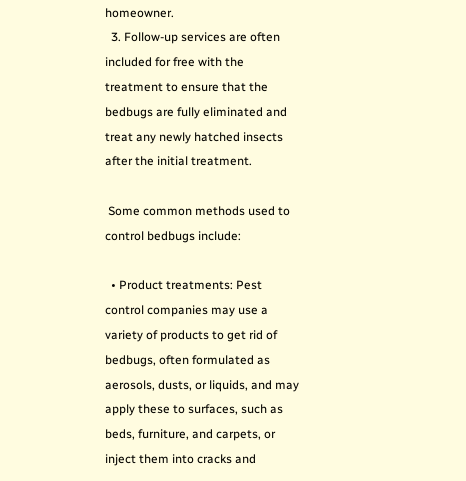homeowner.
  3. Follow-up services are often included for free with the treatment to ensure that the bedbugs are fully eliminated and treat any newly hatched insects after the initial treatment.

 Some common methods used to control bedbugs include:

  • Product treatments: Pest control companies may use a variety of products to get rid of bedbugs, often formulated as aerosols, dusts, or liquids, and may apply these to surfaces, such as beds, furniture, and carpets, or inject them into cracks and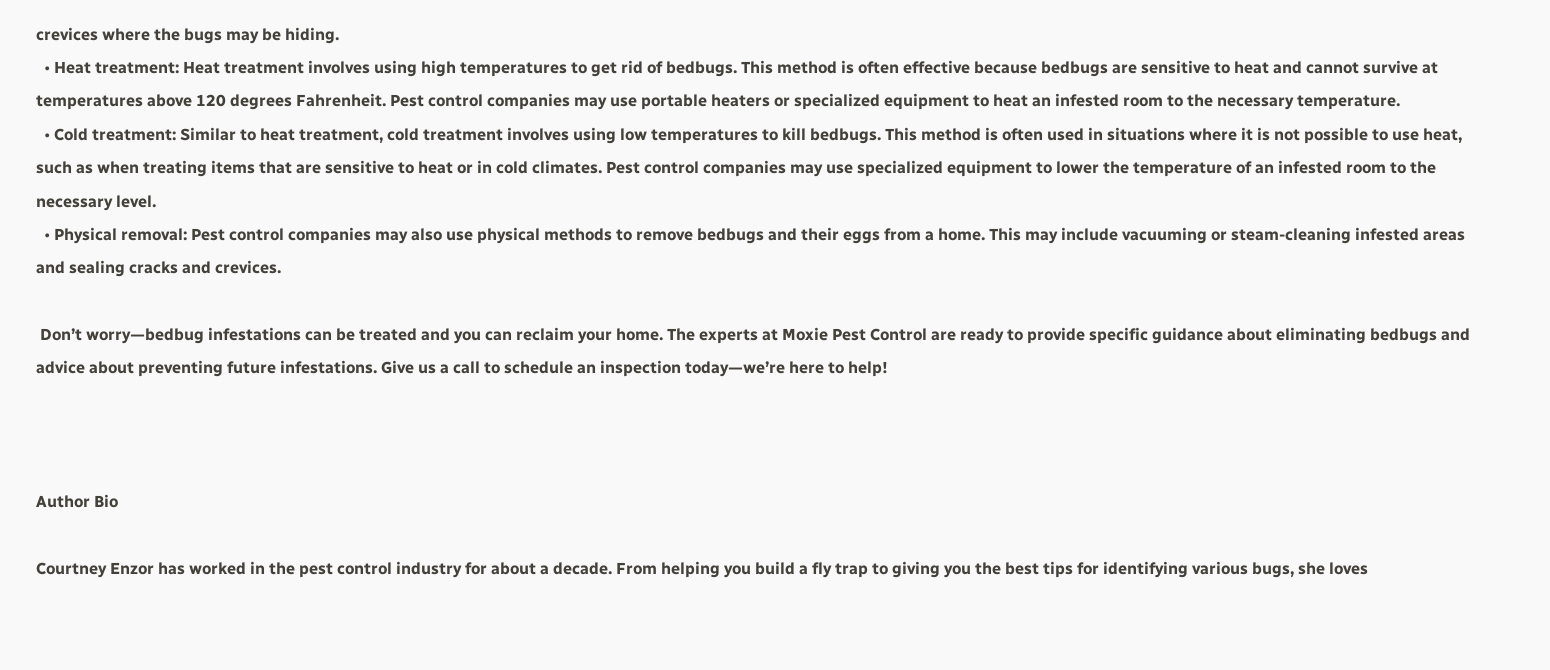crevices where the bugs may be hiding.
  • Heat treatment: Heat treatment involves using high temperatures to get rid of bedbugs. This method is often effective because bedbugs are sensitive to heat and cannot survive at temperatures above 120 degrees Fahrenheit. Pest control companies may use portable heaters or specialized equipment to heat an infested room to the necessary temperature.
  • Cold treatment: Similar to heat treatment, cold treatment involves using low temperatures to kill bedbugs. This method is often used in situations where it is not possible to use heat, such as when treating items that are sensitive to heat or in cold climates. Pest control companies may use specialized equipment to lower the temperature of an infested room to the necessary level.
  • Physical removal: Pest control companies may also use physical methods to remove bedbugs and their eggs from a home. This may include vacuuming or steam-cleaning infested areas and sealing cracks and crevices.

 Don’t worry—bedbug infestations can be treated and you can reclaim your home. The experts at Moxie Pest Control are ready to provide specific guidance about eliminating bedbugs and advice about preventing future infestations. Give us a call to schedule an inspection today—we’re here to help!



Author Bio

Courtney Enzor has worked in the pest control industry for about a decade. From helping you build a fly trap to giving you the best tips for identifying various bugs, she loves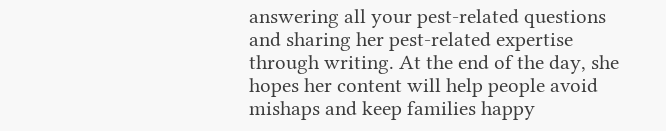answering all your pest-related questions and sharing her pest-related expertise through writing. At the end of the day, she hopes her content will help people avoid mishaps and keep families happy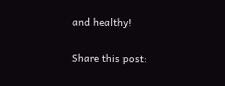and healthy!


Share this post: